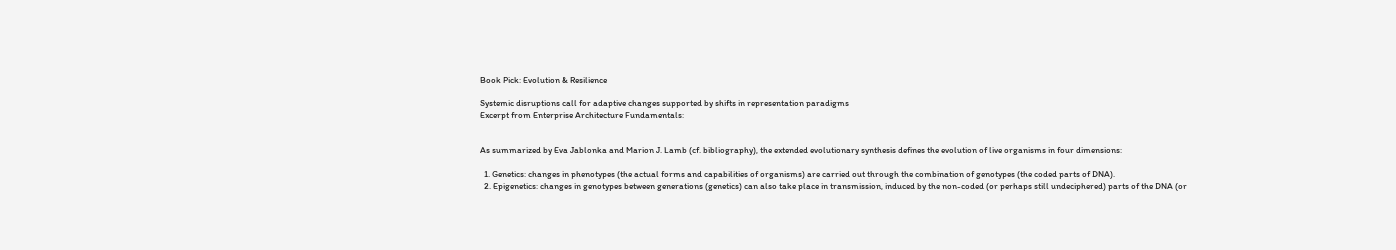Book Pick: Evolution & Resilience

Systemic disruptions call for adaptive changes supported by shifts in representation paradigms
Excerpt from Enterprise Architecture Fundamentals:


As summarized by Eva Jablonka and Marion J. Lamb (cf. bibliography), the extended evolutionary synthesis defines the evolution of live organisms in four dimensions:

  1. Genetics: changes in phenotypes (the actual forms and capabilities of organisms) are carried out through the combination of genotypes (the coded parts of DNA).
  2. Epigenetics: changes in genotypes between generations (genetics) can also take place in transmission, induced by the non-coded (or perhaps still undeciphered) parts of the DNA (or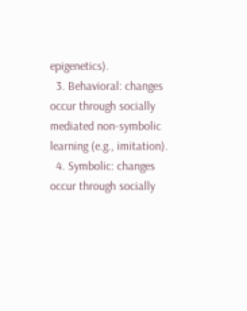epigenetics).
  3. Behavioral: changes occur through socially mediated non-symbolic learning (e.g., imitation).
  4. Symbolic: changes occur through socially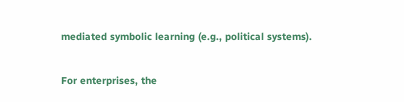mediated symbolic learning (e.g., political systems).

For enterprises, the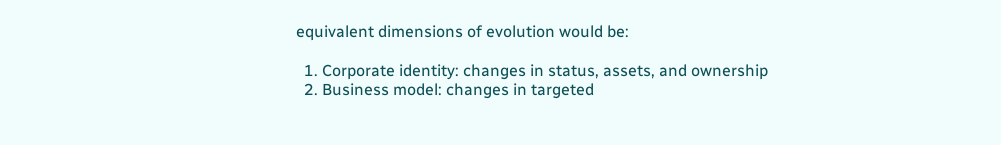equivalent dimensions of evolution would be:

  1. Corporate identity: changes in status, assets, and ownership
  2. Business model: changes in targeted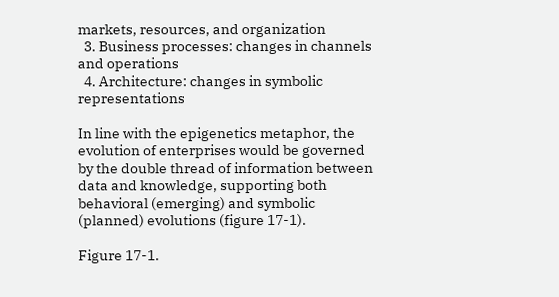markets, resources, and organization
  3. Business processes: changes in channels and operations
  4. Architecture: changes in symbolic representations

In line with the epigenetics metaphor, the evolution of enterprises would be governed by the double thread of information between data and knowledge, supporting both behavioral (emerging) and symbolic (planned) evolutions (figure 17-1).

Figure 17-1.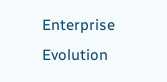Enterprise Evolution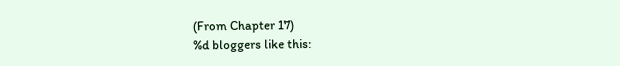(From Chapter 17)
%d bloggers like this: